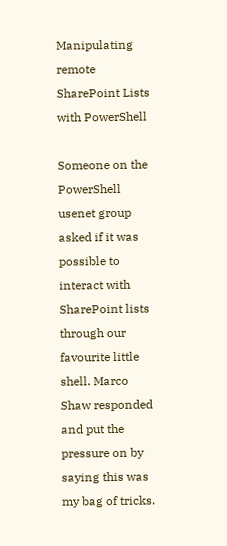Manipulating remote SharePoint Lists with PowerShell

Someone on the PowerShell usenet group asked if it was possible to interact with SharePoint lists through our favourite little shell. Marco Shaw responded and put the pressure on by saying this was my bag of tricks.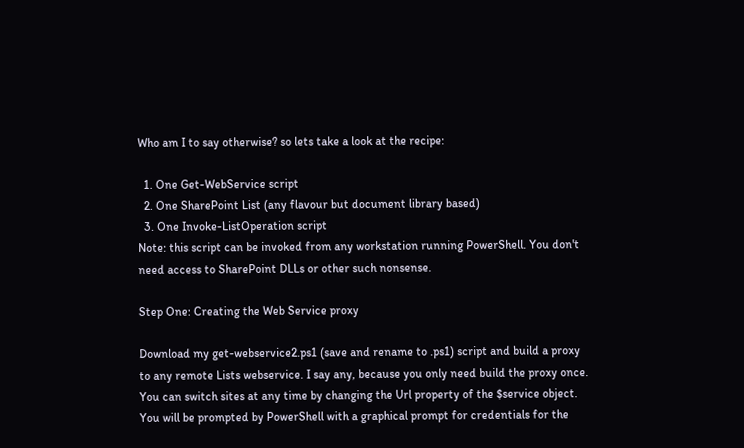Who am I to say otherwise? so lets take a look at the recipe:

  1. One Get-WebService script
  2. One SharePoint List (any flavour but document library based)
  3. One Invoke-ListOperation script
Note: this script can be invoked from any workstation running PowerShell. You don't need access to SharePoint DLLs or other such nonsense.

Step One: Creating the Web Service proxy

Download my get-webservice2.ps1 (save and rename to .ps1) script and build a proxy to any remote Lists webservice. I say any, because you only need build the proxy once. You can switch sites at any time by changing the Url property of the $service object. You will be prompted by PowerShell with a graphical prompt for credentials for the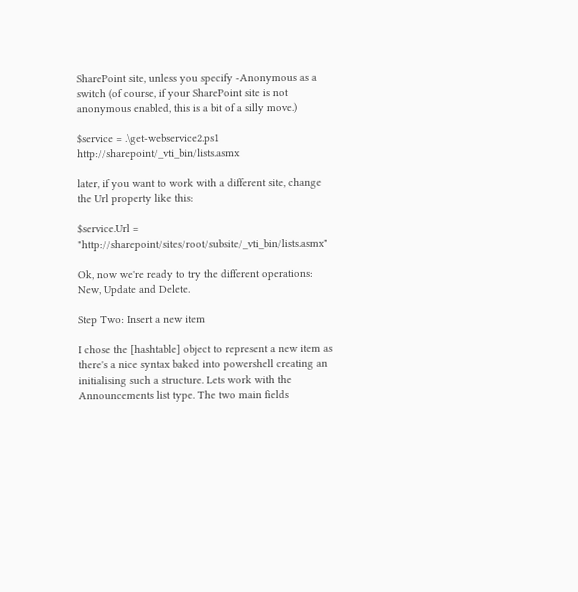SharePoint site, unless you specify -Anonymous as a switch (of course, if your SharePoint site is not anonymous enabled, this is a bit of a silly move.)

$service = .\get-webservice2.ps1 http://sharepoint/_vti_bin/lists.asmx

later, if you want to work with a different site, change the Url property like this:

$service.Url = "http://sharepoint/sites/root/subsite/_vti_bin/lists.asmx"

Ok, now we're ready to try the different operations: New, Update and Delete.

Step Two: Insert a new item

I chose the [hashtable] object to represent a new item as there's a nice syntax baked into powershell creating an initialising such a structure. Lets work with the Announcements list type. The two main fields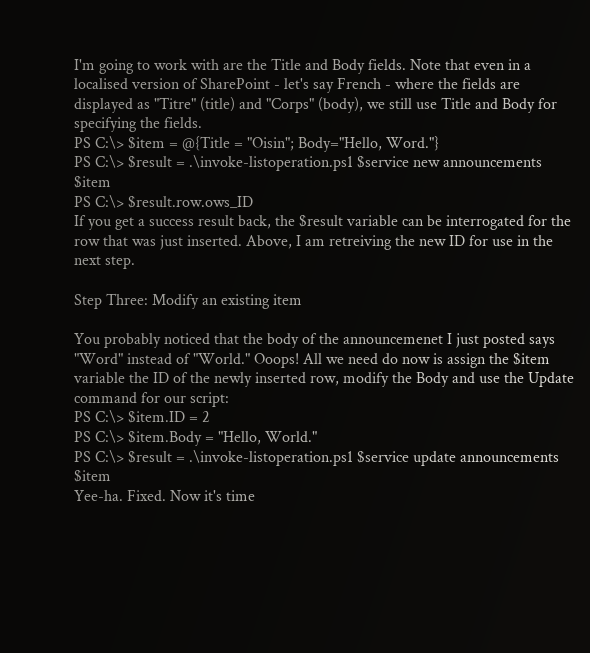I'm going to work with are the Title and Body fields. Note that even in a localised version of SharePoint - let's say French - where the fields are displayed as "Titre" (title) and "Corps" (body), we still use Title and Body for specifying the fields.
PS C:\> $item = @{Title = "Oisin"; Body="Hello, Word."}
PS C:\> $result = .\invoke-listoperation.ps1 $service new announcements $item
PS C:\> $result.row.ows_ID
If you get a success result back, the $result variable can be interrogated for the row that was just inserted. Above, I am retreiving the new ID for use in the next step.

Step Three: Modify an existing item

You probably noticed that the body of the announcemenet I just posted says "Word" instead of "World." Ooops! All we need do now is assign the $item variable the ID of the newly inserted row, modify the Body and use the Update command for our script:
PS C:\> $item.ID = 2
PS C:\> $item.Body = "Hello, World."
PS C:\> $result = .\invoke-listoperation.ps1 $service update announcements $item
Yee-ha. Fixed. Now it's time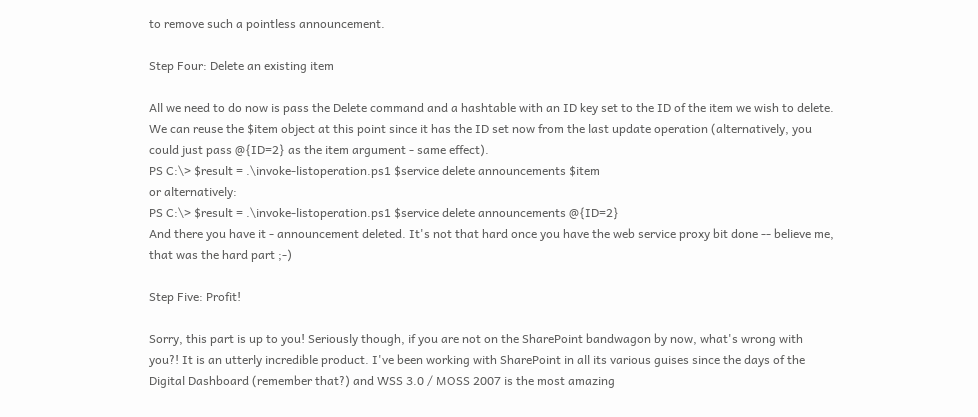to remove such a pointless announcement.

Step Four: Delete an existing item

All we need to do now is pass the Delete command and a hashtable with an ID key set to the ID of the item we wish to delete. We can reuse the $item object at this point since it has the ID set now from the last update operation (alternatively, you could just pass @{ID=2} as the item argument - same effect).
PS C:\> $result = .\invoke-listoperation.ps1 $service delete announcements $item
or alternatively:
PS C:\> $result = .\invoke-listoperation.ps1 $service delete announcements @{ID=2}
And there you have it - announcement deleted. It's not that hard once you have the web service proxy bit done -- believe me, that was the hard part ;-)

Step Five: Profit!

Sorry, this part is up to you! Seriously though, if you are not on the SharePoint bandwagon by now, what's wrong with you?! It is an utterly incredible product. I've been working with SharePoint in all its various guises since the days of the Digital Dashboard (remember that?) and WSS 3.0 / MOSS 2007 is the most amazing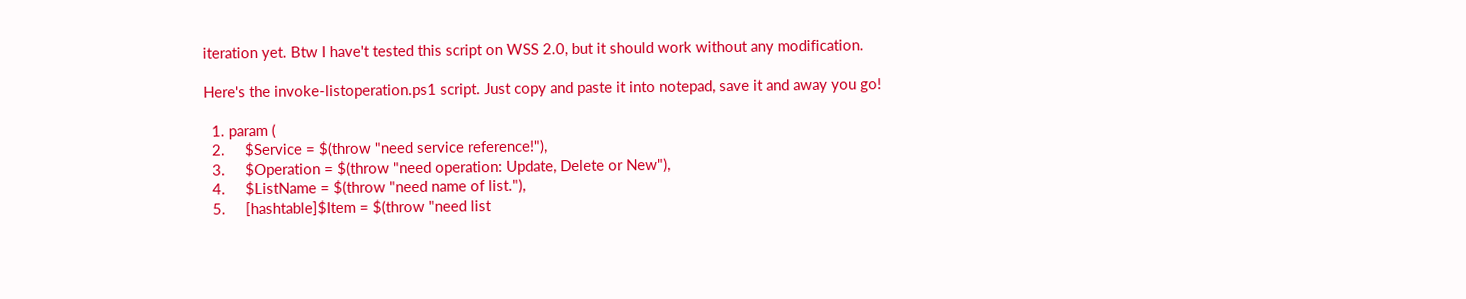iteration yet. Btw I have't tested this script on WSS 2.0, but it should work without any modification.

Here's the invoke-listoperation.ps1 script. Just copy and paste it into notepad, save it and away you go!

  1. param (
  2.     $Service = $(throw "need service reference!"),
  3.     $Operation = $(throw "need operation: Update, Delete or New"),
  4.     $ListName = $(throw "need name of list."),
  5.     [hashtable]$Item = $(throw "need list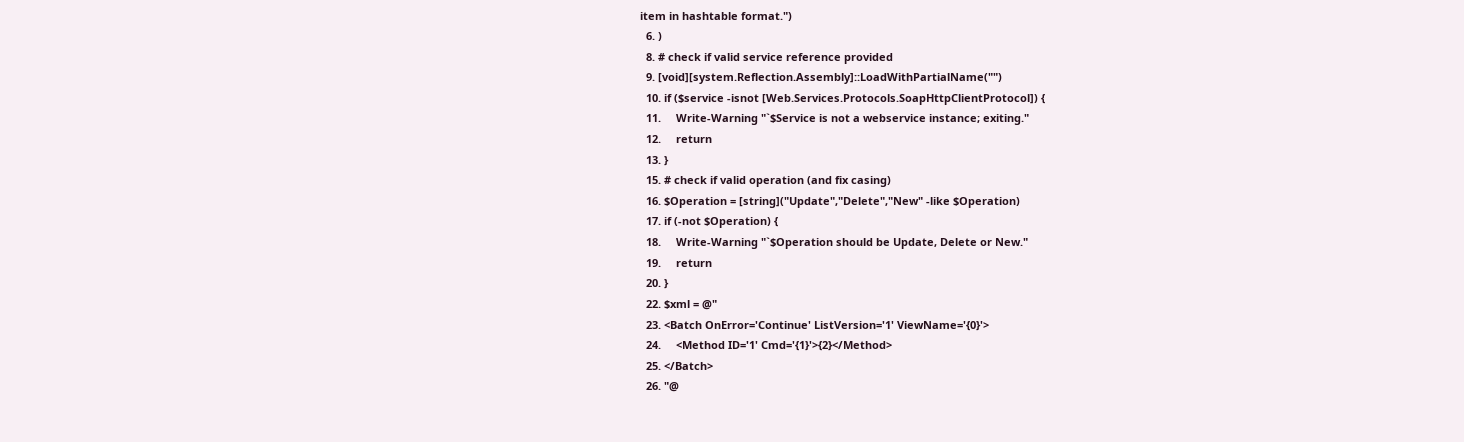item in hashtable format.")
  6. )
  8. # check if valid service reference provided
  9. [void][system.Reflection.Assembly]::LoadWithPartialName("")
  10. if ($service -isnot [Web.Services.Protocols.SoapHttpClientProtocol]) {
  11.     Write-Warning "`$Service is not a webservice instance; exiting."
  12.     return
  13. }
  15. # check if valid operation (and fix casing)
  16. $Operation = [string]("Update","Delete","New" -like $Operation)
  17. if (-not $Operation) {
  18.     Write-Warning "`$Operation should be Update, Delete or New."
  19.     return
  20. }
  22. $xml = @"
  23. <Batch OnError='Continue' ListVersion='1' ViewName='{0}'>
  24.     <Method ID='1' Cmd='{1}'>{2}</Method>
  25. </Batch>
  26. "@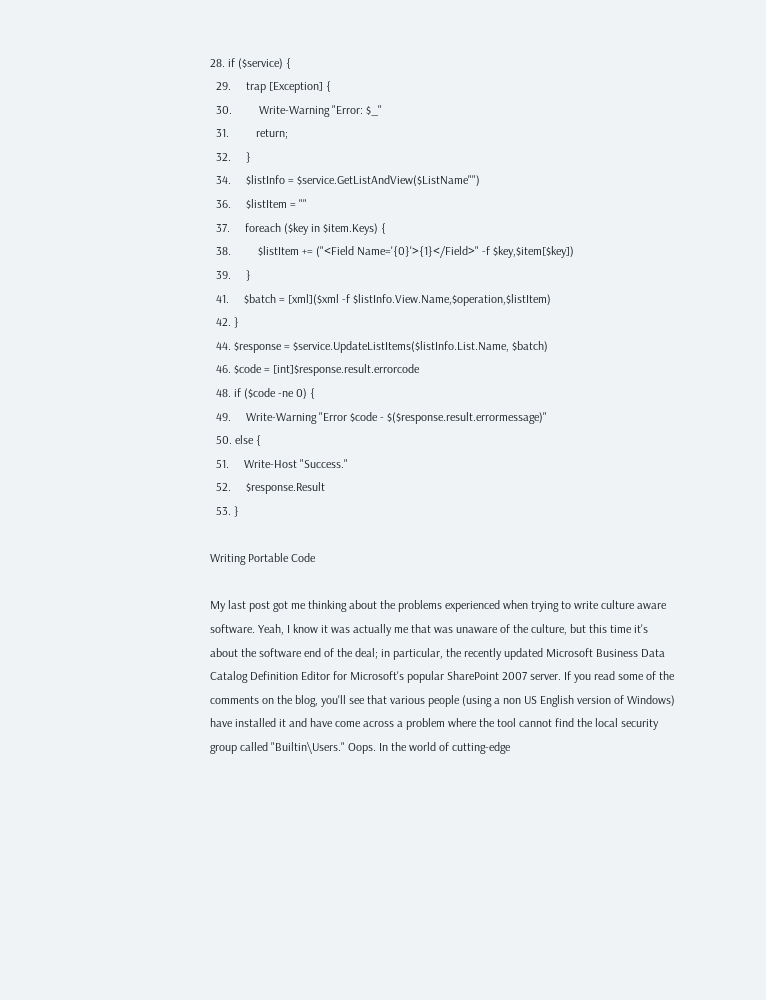28. if ($service) {
  29.     trap [Exception] {
  30.         Write-Warning "Error: $_"
  31.         return;
  32.     }
  34.     $listInfo = $service.GetListAndView($ListName"")
  36.     $listItem = ""
  37.     foreach ($key in $item.Keys) {
  38.         $listItem += ("<Field Name='{0}'>{1}</Field>" -f $key,$item[$key])
  39.     }
  41.     $batch = [xml]($xml -f $listInfo.View.Name,$operation,$listItem)
  42. }
  44. $response = $service.UpdateListItems($listInfo.List.Name, $batch)
  46. $code = [int]$response.result.errorcode
  48. if ($code -ne 0) {
  49.     Write-Warning "Error $code - $($response.result.errormessage)"
  50. else {
  51.     Write-Host "Success."
  52.     $response.Result
  53. }

Writing Portable Code

My last post got me thinking about the problems experienced when trying to write culture aware software. Yeah, I know it was actually me that was unaware of the culture, but this time it's about the software end of the deal; in particular, the recently updated Microsoft Business Data Catalog Definition Editor for Microsoft's popular SharePoint 2007 server. If you read some of the comments on the blog, you'll see that various people (using a non US English version of Windows) have installed it and have come across a problem where the tool cannot find the local security group called "Builtin\Users." Oops. In the world of cutting-edge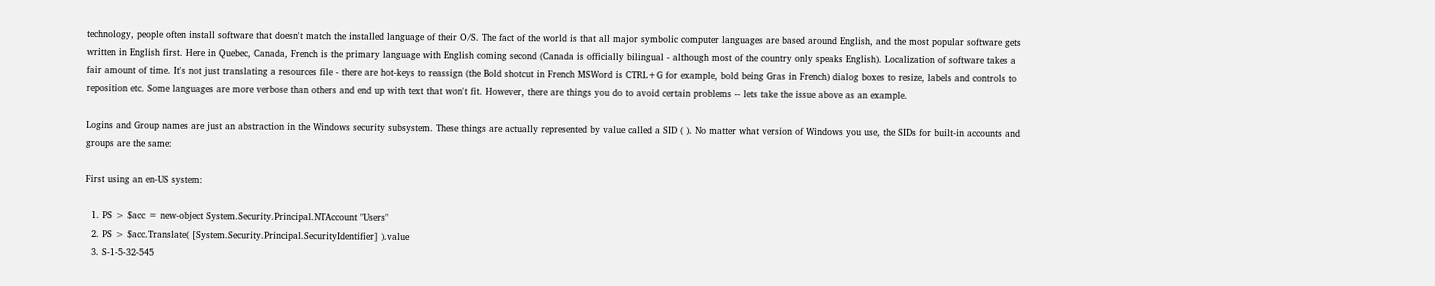technology, people often install software that doesn't match the installed language of their O/S. The fact of the world is that all major symbolic computer languages are based around English, and the most popular software gets written in English first. Here in Quebec, Canada, French is the primary language with English coming second (Canada is officially bilingual - although most of the country only speaks English). Localization of software takes a fair amount of time. It's not just translating a resources file - there are hot-keys to reassign (the Bold shotcut in French MSWord is CTRL+G for example, bold being Gras in French) dialog boxes to resize, labels and controls to reposition etc. Some languages are more verbose than others and end up with text that won't fit. However, there are things you do to avoid certain problems -- lets take the issue above as an example.

Logins and Group names are just an abstraction in the Windows security subsystem. These things are actually represented by value called a SID ( ). No matter what version of Windows you use, the SIDs for built-in accounts and groups are the same:

First using an en-US system:

  1. PS > $acc = new-object System.Security.Principal.NTAccount "Users"
  2. PS > $acc.Translate( [System.Security.Principal.SecurityIdentifier] ).value
  3. S-1-5-32-545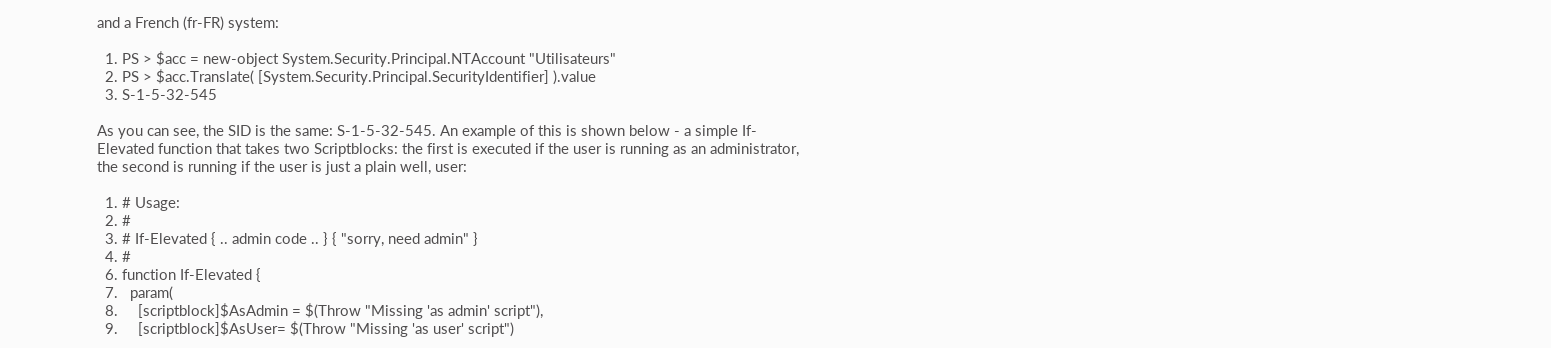and a French (fr-FR) system:

  1. PS > $acc = new-object System.Security.Principal.NTAccount "Utilisateurs"
  2. PS > $acc.Translate( [System.Security.Principal.SecurityIdentifier] ).value
  3. S-1-5-32-545

As you can see, the SID is the same: S-1-5-32-545. An example of this is shown below - a simple If-Elevated function that takes two Scriptblocks: the first is executed if the user is running as an administrator, the second is running if the user is just a plain well, user:

  1. # Usage:
  2. #
  3. # If-Elevated { .. admin code .. } { "sorry, need admin" }
  4. #
  6. function If-Elevated {
  7.   param(
  8.     [scriptblock]$AsAdmin = $(Throw "Missing 'as admin' script"),
  9.     [scriptblock]$AsUser= $(Throw "Missing 'as user' script")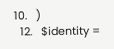10.   )
  12.   $identity =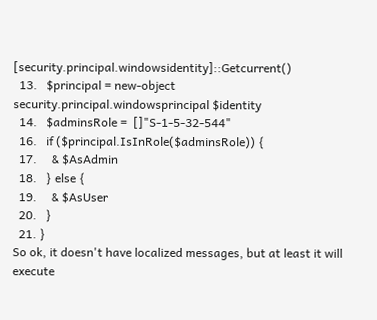[security.principal.windowsidentity]::Getcurrent()
  13.   $principal = new-object  security.principal.windowsprincipal $identity
  14.   $adminsRole =  []"S-1-5-32-544"
  16.   if ($principal.IsInRole($adminsRole)) {
  17.     & $AsAdmin
  18.   } else {
  19.     & $AsUser
  20.   }
  21. }
So ok, it doesn't have localized messages, but at least it will execute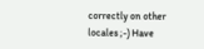correctly on other locales ;-) Have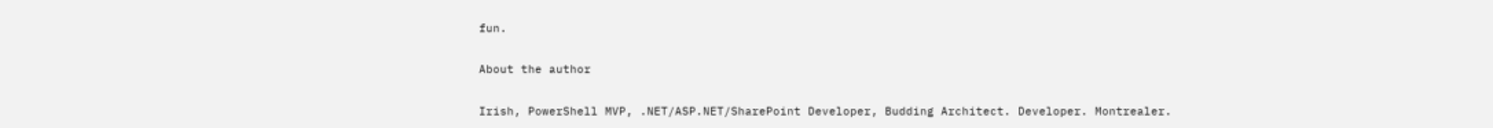fun.

About the author

Irish, PowerShell MVP, .NET/ASP.NET/SharePoint Developer, Budding Architect. Developer. Montrealer.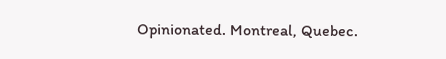Opinionated. Montreal, Quebec.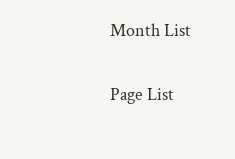Month List

Page List